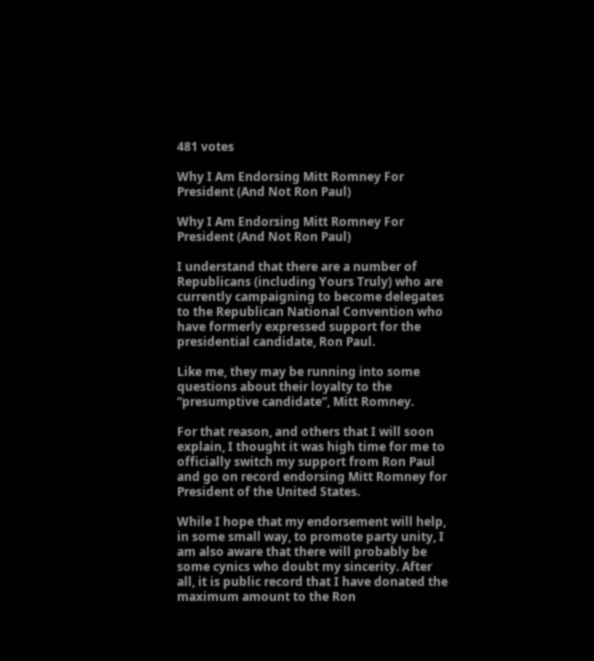481 votes

Why I Am Endorsing Mitt Romney For President (And Not Ron Paul)

Why I Am Endorsing Mitt Romney For President (And Not Ron Paul)

I understand that there are a number of Republicans (including Yours Truly) who are currently campaigning to become delegates to the Republican National Convention who have formerly expressed support for the presidential candidate, Ron Paul.

Like me, they may be running into some questions about their loyalty to the “presumptive candidate”, Mitt Romney.

For that reason, and others that I will soon explain, I thought it was high time for me to officially switch my support from Ron Paul and go on record endorsing Mitt Romney for President of the United States.

While I hope that my endorsement will help, in some small way, to promote party unity, I am also aware that there will probably be some cynics who doubt my sincerity. After all, it is public record that I have donated the maximum amount to the Ron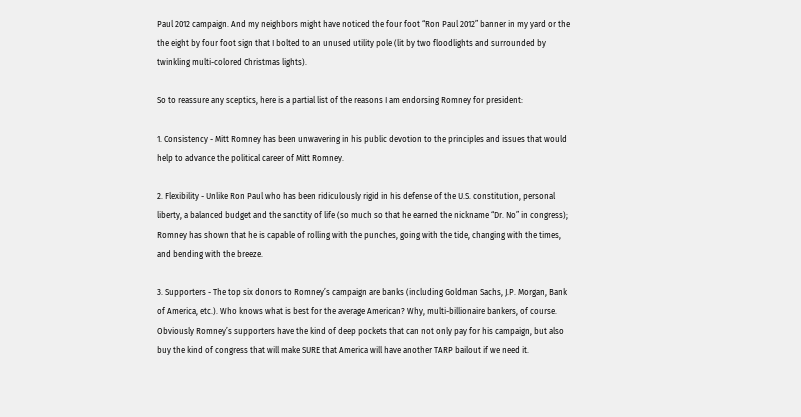Paul 2012 campaign. And my neighbors might have noticed the four foot “Ron Paul 2012” banner in my yard or the the eight by four foot sign that I bolted to an unused utility pole (lit by two floodlights and surrounded by twinkling multi-colored Christmas lights).

So to reassure any sceptics, here is a partial list of the reasons I am endorsing Romney for president:

1. Consistency - Mitt Romney has been unwavering in his public devotion to the principles and issues that would help to advance the political career of Mitt Romney.

2. Flexibility - Unlike Ron Paul who has been ridiculously rigid in his defense of the U.S. constitution, personal liberty, a balanced budget and the sanctity of life (so much so that he earned the nickname “Dr. No” in congress); Romney has shown that he is capable of rolling with the punches, going with the tide, changing with the times, and bending with the breeze.

3. Supporters - The top six donors to Romney’s campaign are banks (including Goldman Sachs, J.P. Morgan, Bank of America, etc.). Who knows what is best for the average American? Why, multi-billionaire bankers, of course. Obviously Romney’s supporters have the kind of deep pockets that can not only pay for his campaign, but also buy the kind of congress that will make SURE that America will have another TARP bailout if we need it.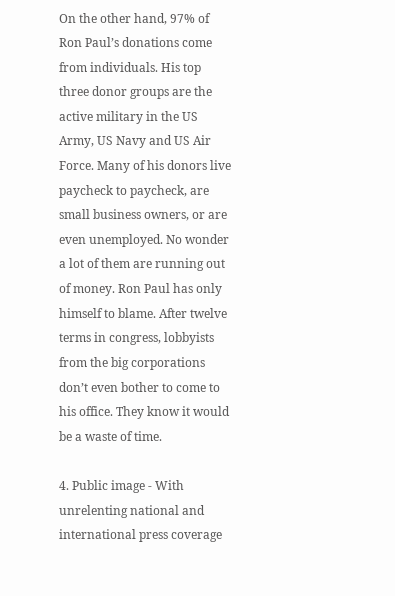On the other hand, 97% of Ron Paul’s donations come from individuals. His top three donor groups are the active military in the US Army, US Navy and US Air Force. Many of his donors live paycheck to paycheck, are small business owners, or are even unemployed. No wonder a lot of them are running out of money. Ron Paul has only himself to blame. After twelve terms in congress, lobbyists from the big corporations don’t even bother to come to his office. They know it would be a waste of time.

4. Public image - With unrelenting national and international press coverage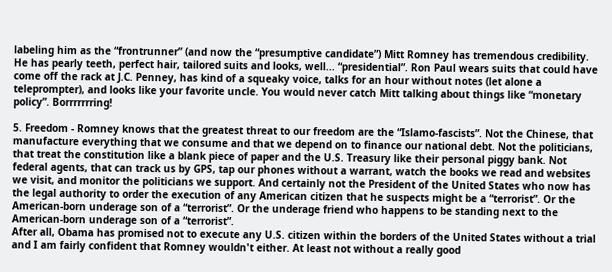labeling him as the “frontrunner” (and now the “presumptive candidate”) Mitt Romney has tremendous credibility. He has pearly teeth, perfect hair, tailored suits and looks, well... “presidential”. Ron Paul wears suits that could have come off the rack at J.C. Penney, has kind of a squeaky voice, talks for an hour without notes (let alone a teleprompter), and looks like your favorite uncle. You would never catch Mitt talking about things like “monetary policy”. Borrrrrrring!

5. Freedom - Romney knows that the greatest threat to our freedom are the “Islamo-fascists”. Not the Chinese, that manufacture everything that we consume and that we depend on to finance our national debt. Not the politicians, that treat the constitution like a blank piece of paper and the U.S. Treasury like their personal piggy bank. Not federal agents, that can track us by GPS, tap our phones without a warrant, watch the books we read and websites we visit, and monitor the politicians we support. And certainly not the President of the United States who now has the legal authority to order the execution of any American citizen that he suspects might be a “terrorist”. Or the American-born underage son of a “terrorist”. Or the underage friend who happens to be standing next to the American-born underage son of a “terrorist”.
After all, Obama has promised not to execute any U.S. citizen within the borders of the United States without a trial and I am fairly confident that Romney wouldn't either. At least not without a really good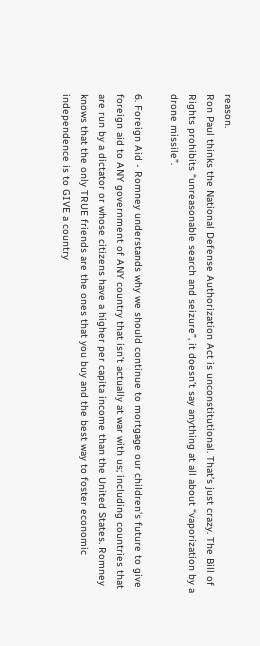reason.
Ron Paul thinks the National Defense Authorization Act is unconstitutional. That’s just crazy. The Bill of Rights prohibits “unreasonable search and seizure”, it doesn’t say anything at all about “vaporization by a drone missile”.

6. Foreign Aid - Romney understands why we should continue to mortgage our children’s future to give foreign aid to ANY government of ANY country that isn’t actually at war with us; including countries that are run by a dictator or whose citizens have a higher per capita income than the United States. Romney knows that the only TRUE friends are the ones that you buy and the best way to foster economic independence is to GIVE a country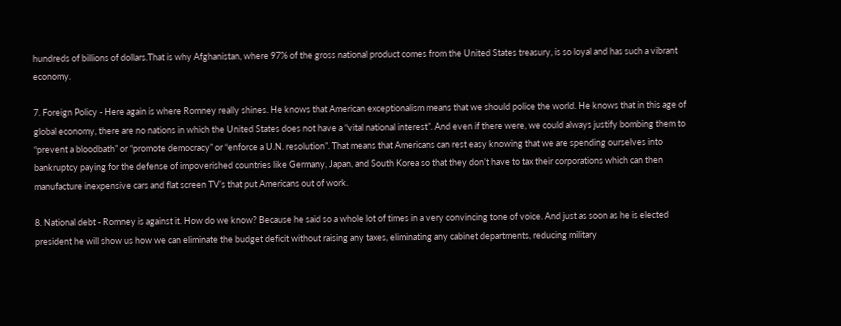hundreds of billions of dollars.That is why Afghanistan, where 97% of the gross national product comes from the United States treasury, is so loyal and has such a vibrant economy.

7. Foreign Policy - Here again is where Romney really shines. He knows that American exceptionalism means that we should police the world. He knows that in this age of global economy, there are no nations in which the United States does not have a “vital national interest”. And even if there were, we could always justify bombing them to “prevent a bloodbath” or “promote democracy” or “enforce a U.N. resolution”. That means that Americans can rest easy knowing that we are spending ourselves into bankruptcy paying for the defense of impoverished countries like Germany, Japan, and South Korea so that they don’t have to tax their corporations which can then manufacture inexpensive cars and flat screen TV’s that put Americans out of work.

8. National debt - Romney is against it. How do we know? Because he said so a whole lot of times in a very convincing tone of voice. And just as soon as he is elected president he will show us how we can eliminate the budget deficit without raising any taxes, eliminating any cabinet departments, reducing military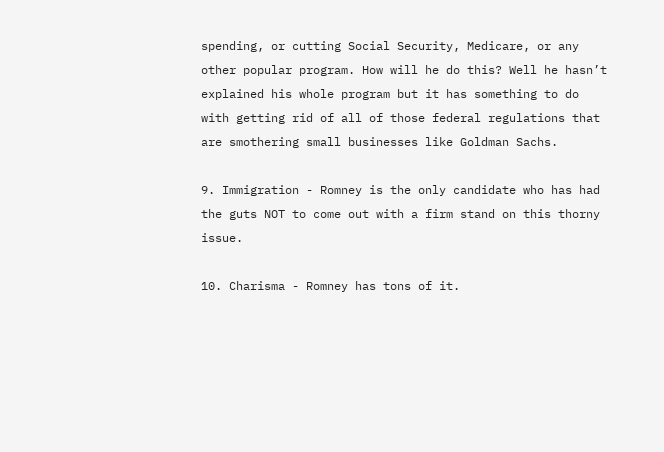spending, or cutting Social Security, Medicare, or any other popular program. How will he do this? Well he hasn’t explained his whole program but it has something to do with getting rid of all of those federal regulations that are smothering small businesses like Goldman Sachs.

9. Immigration - Romney is the only candidate who has had the guts NOT to come out with a firm stand on this thorny issue.

10. Charisma - Romney has tons of it.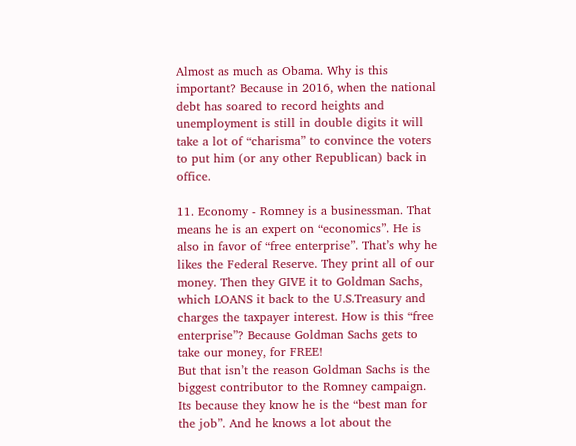Almost as much as Obama. Why is this important? Because in 2016, when the national debt has soared to record heights and unemployment is still in double digits it will take a lot of “charisma” to convince the voters to put him (or any other Republican) back in office.

11. Economy - Romney is a businessman. That means he is an expert on “economics”. He is also in favor of “free enterprise”. That’s why he likes the Federal Reserve. They print all of our money. Then they GIVE it to Goldman Sachs, which LOANS it back to the U.S.Treasury and charges the taxpayer interest. How is this “free enterprise”? Because Goldman Sachs gets to take our money, for FREE!
But that isn’t the reason Goldman Sachs is the biggest contributor to the Romney campaign. Its because they know he is the “best man for the job”. And he knows a lot about the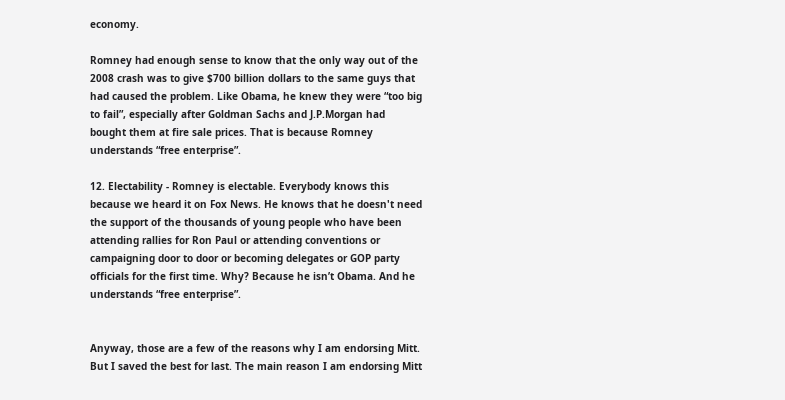economy.

Romney had enough sense to know that the only way out of the 2008 crash was to give $700 billion dollars to the same guys that had caused the problem. Like Obama, he knew they were “too big to fail”, especially after Goldman Sachs and J.P.Morgan had bought them at fire sale prices. That is because Romney understands “free enterprise”.

12. Electability - Romney is electable. Everybody knows this because we heard it on Fox News. He knows that he doesn't need the support of the thousands of young people who have been attending rallies for Ron Paul or attending conventions or campaigning door to door or becoming delegates or GOP party officials for the first time. Why? Because he isn’t Obama. And he understands “free enterprise”.


Anyway, those are a few of the reasons why I am endorsing Mitt. But I saved the best for last. The main reason I am endorsing Mitt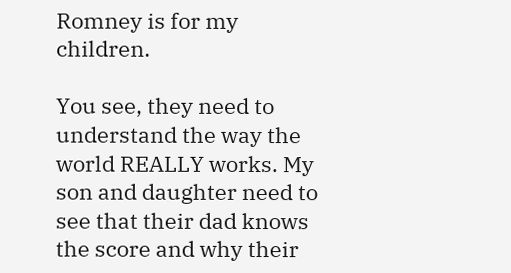Romney is for my children.

You see, they need to understand the way the world REALLY works. My son and daughter need to see that their dad knows the score and why their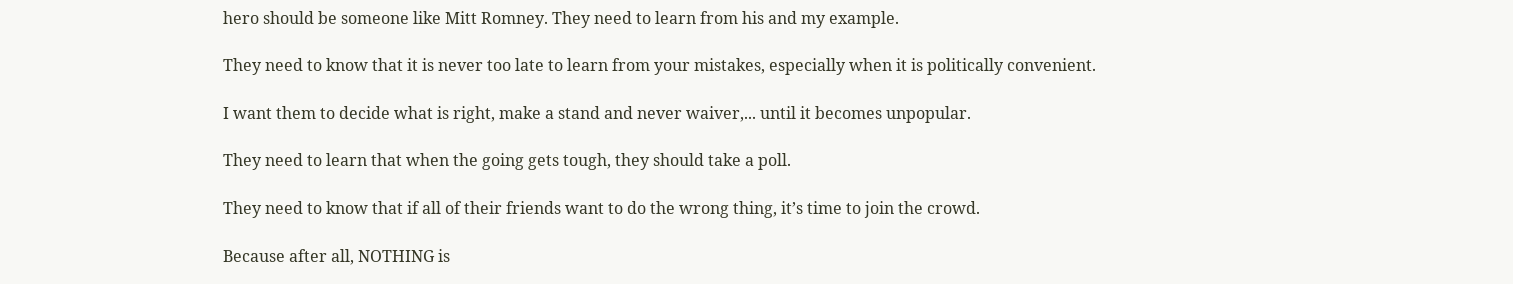hero should be someone like Mitt Romney. They need to learn from his and my example.

They need to know that it is never too late to learn from your mistakes, especially when it is politically convenient.

I want them to decide what is right, make a stand and never waiver,... until it becomes unpopular.

They need to learn that when the going gets tough, they should take a poll.

They need to know that if all of their friends want to do the wrong thing, it’s time to join the crowd.

Because after all, NOTHING is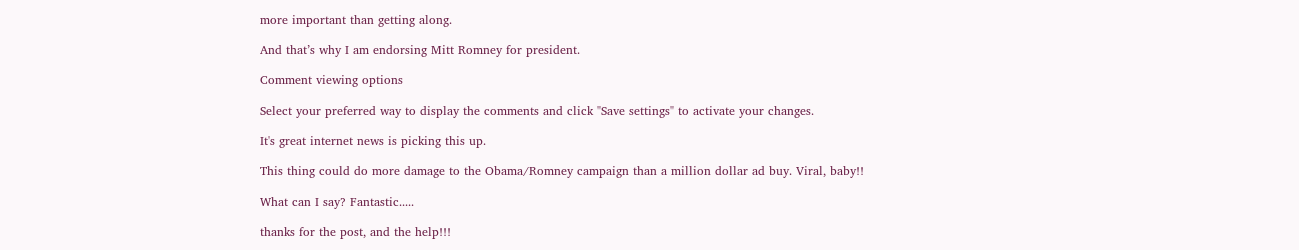more important than getting along.

And that’s why I am endorsing Mitt Romney for president.

Comment viewing options

Select your preferred way to display the comments and click "Save settings" to activate your changes.

It's great internet news is picking this up.

This thing could do more damage to the Obama/Romney campaign than a million dollar ad buy. Viral, baby!!

What can I say? Fantastic.....

thanks for the post, and the help!!!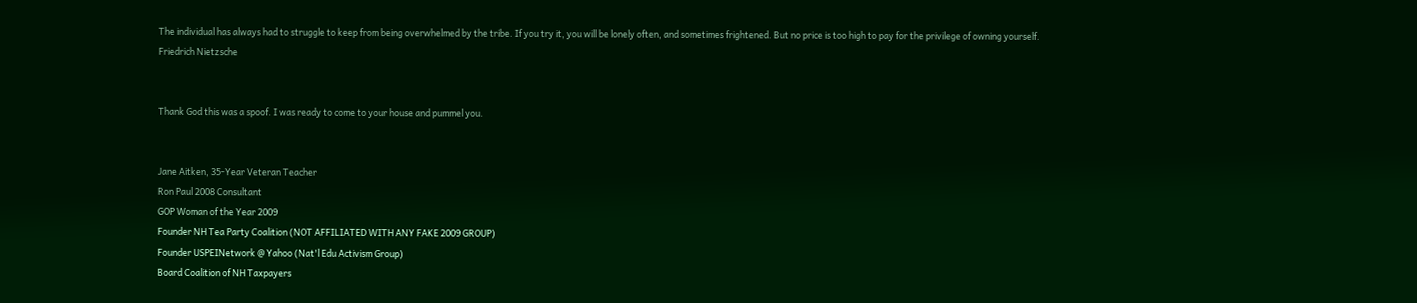The individual has always had to struggle to keep from being overwhelmed by the tribe. If you try it, you will be lonely often, and sometimes frightened. But no price is too high to pay for the privilege of owning yourself.
Friedrich Nietzsche


Thank God this was a spoof. I was ready to come to your house and pummel you.


Jane Aitken, 35-Year Veteran Teacher
Ron Paul 2008 Consultant
GOP Woman of the Year 2009
Founder NH Tea Party Coalition (NOT AFFILIATED WITH ANY FAKE 2009 GROUP)
Founder USPEINetwork @ Yahoo (Nat'l Edu Activism Group)
Board Coalition of NH Taxpayers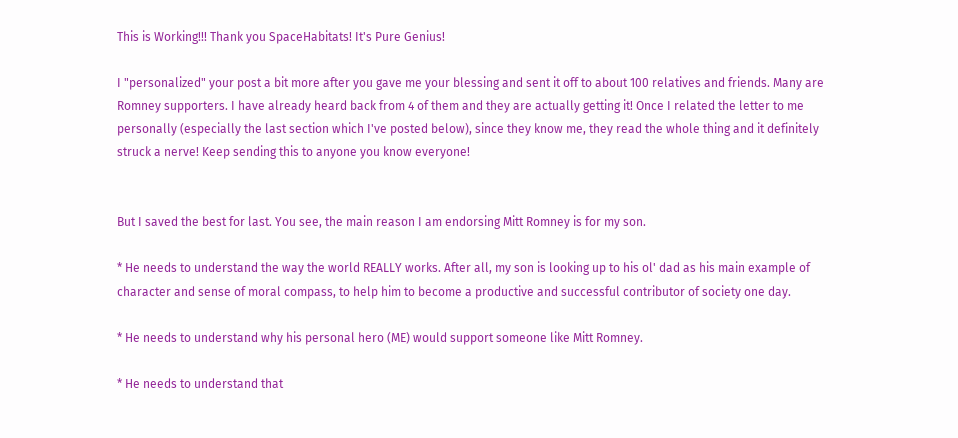This is Working!!! Thank you SpaceHabitats! It's Pure Genius!

I "personalized" your post a bit more after you gave me your blessing and sent it off to about 100 relatives and friends. Many are Romney supporters. I have already heard back from 4 of them and they are actually getting it! Once I related the letter to me personally (especially the last section which I've posted below), since they know me, they read the whole thing and it definitely struck a nerve! Keep sending this to anyone you know everyone!


But I saved the best for last. You see, the main reason I am endorsing Mitt Romney is for my son.

* He needs to understand the way the world REALLY works. After all, my son is looking up to his ol' dad as his main example of character and sense of moral compass, to help him to become a productive and successful contributor of society one day.

* He needs to understand why his personal hero (ME) would support someone like Mitt Romney.

* He needs to understand that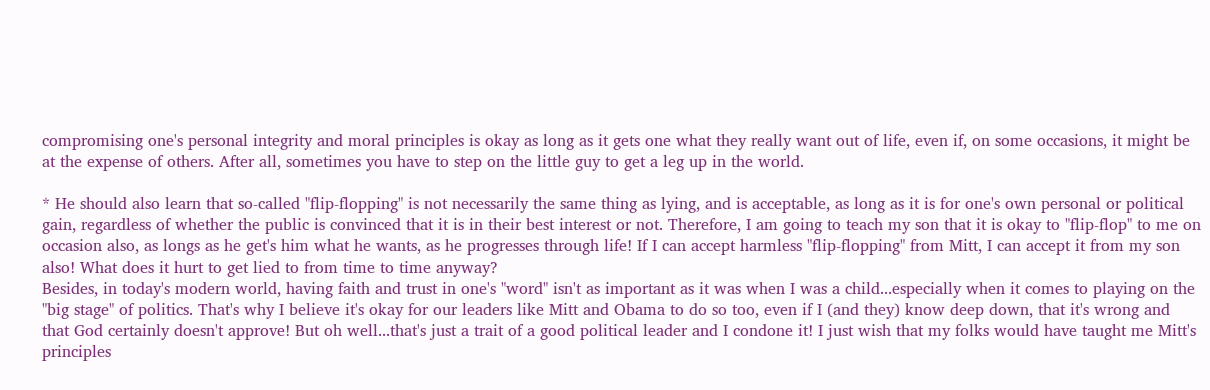compromising one's personal integrity and moral principles is okay as long as it gets one what they really want out of life, even if, on some occasions, it might be at the expense of others. After all, sometimes you have to step on the little guy to get a leg up in the world.

* He should also learn that so-called "flip-flopping" is not necessarily the same thing as lying, and is acceptable, as long as it is for one's own personal or political gain, regardless of whether the public is convinced that it is in their best interest or not. Therefore, I am going to teach my son that it is okay to "flip-flop" to me on occasion also, as longs as he get's him what he wants, as he progresses through life! If I can accept harmless "flip-flopping" from Mitt, I can accept it from my son also! What does it hurt to get lied to from time to time anyway?
Besides, in today's modern world, having faith and trust in one's "word" isn't as important as it was when I was a child...especially when it comes to playing on the "big stage" of politics. That's why I believe it's okay for our leaders like Mitt and Obama to do so too, even if I (and they) know deep down, that it's wrong and that God certainly doesn't approve! But oh well...that's just a trait of a good political leader and I condone it! I just wish that my folks would have taught me Mitt's principles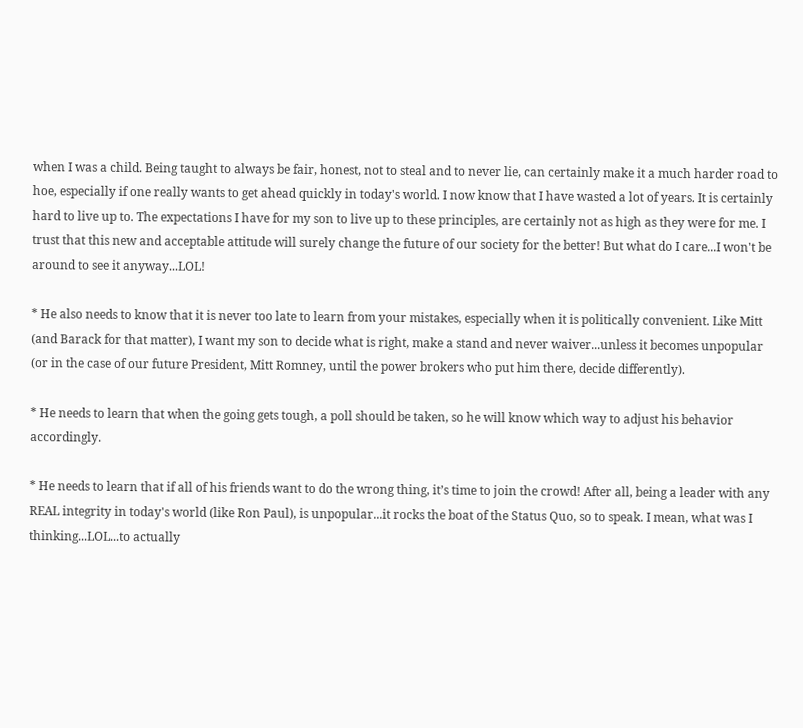when I was a child. Being taught to always be fair, honest, not to steal and to never lie, can certainly make it a much harder road to hoe, especially if one really wants to get ahead quickly in today's world. I now know that I have wasted a lot of years. It is certainly hard to live up to. The expectations I have for my son to live up to these principles, are certainly not as high as they were for me. I trust that this new and acceptable attitude will surely change the future of our society for the better! But what do I care...I won't be around to see it anyway...LOL!

* He also needs to know that it is never too late to learn from your mistakes, especially when it is politically convenient. Like Mitt (and Barack for that matter), I want my son to decide what is right, make a stand and never waiver...unless it becomes unpopular (or in the case of our future President, Mitt Romney, until the power brokers who put him there, decide differently).

* He needs to learn that when the going gets tough, a poll should be taken, so he will know which way to adjust his behavior accordingly.

* He needs to learn that if all of his friends want to do the wrong thing, it’s time to join the crowd! After all, being a leader with any REAL integrity in today's world (like Ron Paul), is unpopular...it rocks the boat of the Status Quo, so to speak. I mean, what was I thinking...LOL...to actually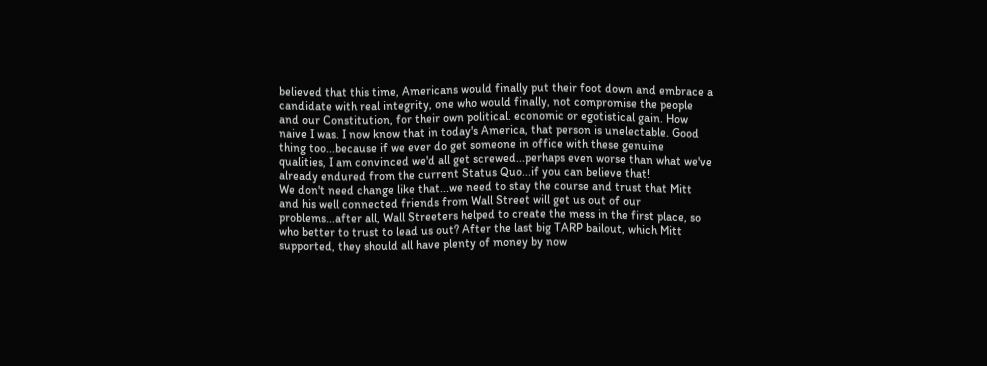believed that this time, Americans would finally put their foot down and embrace a candidate with real integrity, one who would finally, not compromise the people and our Constitution, for their own political. economic or egotistical gain. How naive I was. I now know that in today's America, that person is unelectable. Good thing too...because if we ever do get someone in office with these genuine qualities, I am convinced we'd all get screwed...perhaps even worse than what we've already endured from the current Status Quo...if you can believe that!
We don't need change like that...we need to stay the course and trust that Mitt and his well connected friends from Wall Street will get us out of our problems...after all, Wall Streeters helped to create the mess in the first place, so who better to trust to lead us out? After the last big TARP bailout, which Mitt supported, they should all have plenty of money by now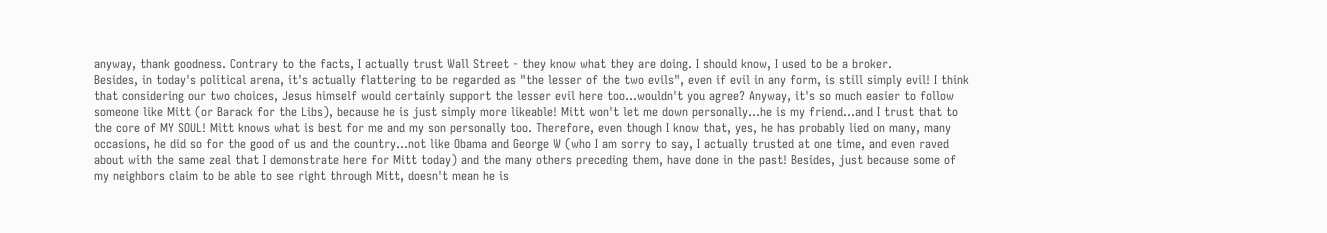anyway, thank goodness. Contrary to the facts, I actually trust Wall Street - they know what they are doing. I should know, I used to be a broker.
Besides, in today's political arena, it's actually flattering to be regarded as "the lesser of the two evils", even if evil in any form, is still simply evil! I think that considering our two choices, Jesus himself would certainly support the lesser evil here too...wouldn't you agree? Anyway, it's so much easier to follow someone like Mitt (or Barack for the Libs), because he is just simply more likeable! Mitt won't let me down personally...he is my friend...and I trust that to the core of MY SOUL! Mitt knows what is best for me and my son personally too. Therefore, even though I know that, yes, he has probably lied on many, many occasions, he did so for the good of us and the country...not like Obama and George W (who I am sorry to say, I actually trusted at one time, and even raved about with the same zeal that I demonstrate here for Mitt today) and the many others preceding them, have done in the past! Besides, just because some of my neighbors claim to be able to see right through Mitt, doesn't mean he is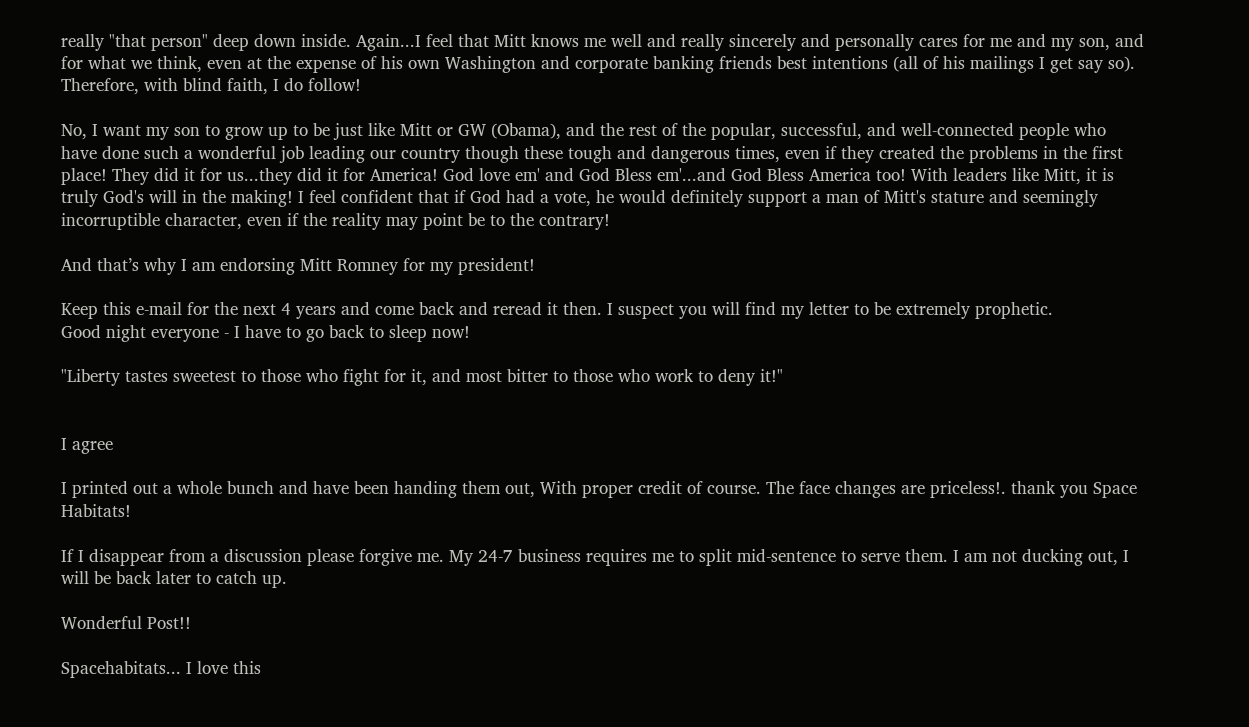really "that person" deep down inside. Again...I feel that Mitt knows me well and really sincerely and personally cares for me and my son, and for what we think, even at the expense of his own Washington and corporate banking friends best intentions (all of his mailings I get say so). Therefore, with blind faith, I do follow!

No, I want my son to grow up to be just like Mitt or GW (Obama), and the rest of the popular, successful, and well-connected people who have done such a wonderful job leading our country though these tough and dangerous times, even if they created the problems in the first place! They did it for us...they did it for America! God love em' and God Bless em'...and God Bless America too! With leaders like Mitt, it is truly God's will in the making! I feel confident that if God had a vote, he would definitely support a man of Mitt's stature and seemingly incorruptible character, even if the reality may point be to the contrary!

And that’s why I am endorsing Mitt Romney for my president!

Keep this e-mail for the next 4 years and come back and reread it then. I suspect you will find my letter to be extremely prophetic.
Good night everyone - I have to go back to sleep now!

"Liberty tastes sweetest to those who fight for it, and most bitter to those who work to deny it!"


I agree

I printed out a whole bunch and have been handing them out, With proper credit of course. The face changes are priceless!. thank you Space Habitats!

If I disappear from a discussion please forgive me. My 24-7 business requires me to split mid-sentence to serve them. I am not ducking out, I will be back later to catch up.

Wonderful Post!!

Spacehabitats... I love this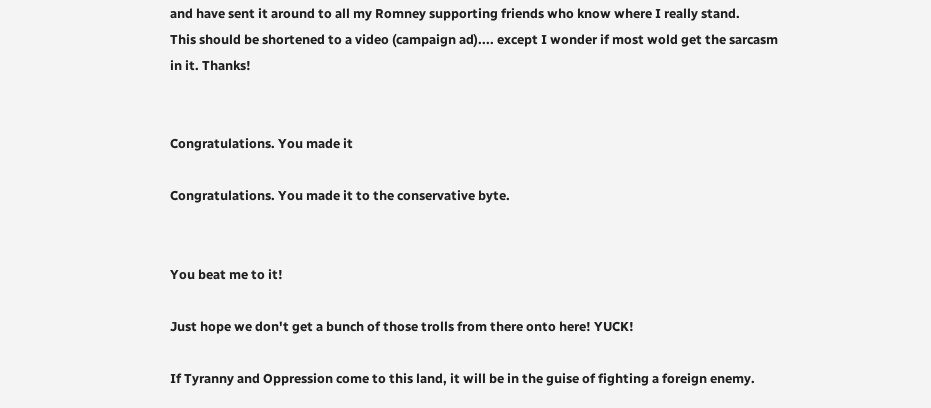and have sent it around to all my Romney supporting friends who know where I really stand.
This should be shortened to a video (campaign ad).... except I wonder if most wold get the sarcasm in it. Thanks!


Congratulations. You made it

Congratulations. You made it to the conservative byte.


You beat me to it!

Just hope we don't get a bunch of those trolls from there onto here! YUCK!

If Tyranny and Oppression come to this land, it will be in the guise of fighting a foreign enemy.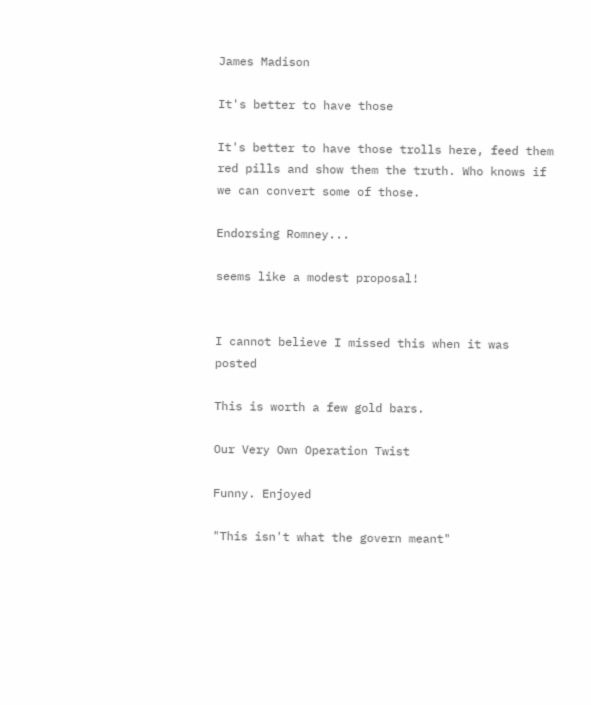James Madison

It's better to have those

It's better to have those trolls here, feed them red pills and show them the truth. Who knows if we can convert some of those.

Endorsing Romney...

seems like a modest proposal!


I cannot believe I missed this when it was posted

This is worth a few gold bars.

Our Very Own Operation Twist

Funny. Enjoyed

"This isn't what the govern meant"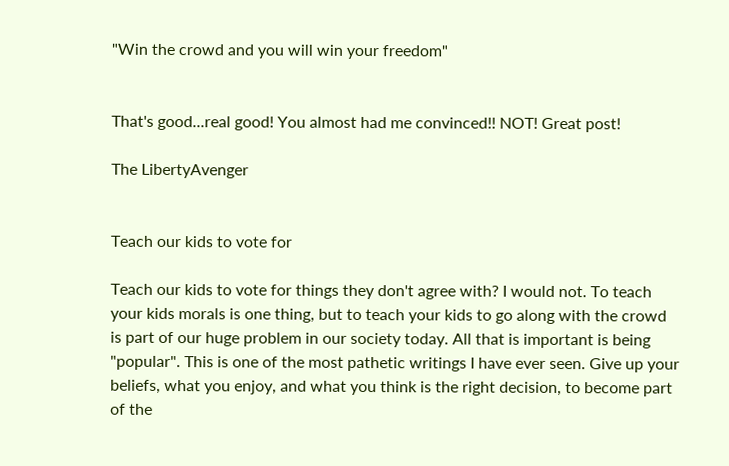"Win the crowd and you will win your freedom"


That's good...real good! You almost had me convinced!! NOT! Great post!

The LibertyAvenger


Teach our kids to vote for

Teach our kids to vote for things they don't agree with? I would not. To teach your kids morals is one thing, but to teach your kids to go along with the crowd is part of our huge problem in our society today. All that is important is being "popular". This is one of the most pathetic writings I have ever seen. Give up your beliefs, what you enjoy, and what you think is the right decision, to become part of the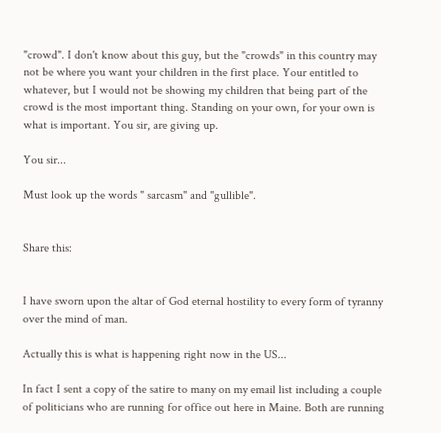"crowd". I don't know about this guy, but the "crowds" in this country may not be where you want your children in the first place. Your entitled to whatever, but I would not be showing my children that being part of the crowd is the most important thing. Standing on your own, for your own is what is important. You sir, are giving up.

You sir...

Must look up the words " sarcasm" and "gullible".


Share this:


I have sworn upon the altar of God eternal hostility to every form of tyranny over the mind of man.

Actually this is what is happening right now in the US...

In fact I sent a copy of the satire to many on my email list including a couple of politicians who are running for office out here in Maine. Both are running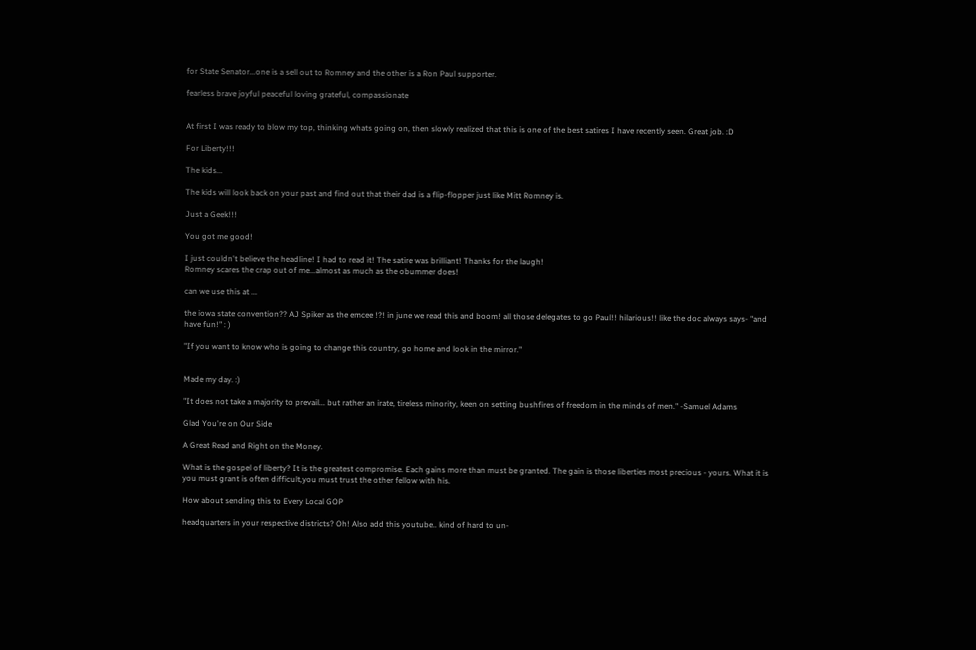for State Senator...one is a sell out to Romney and the other is a Ron Paul supporter.

fearless brave joyful peaceful loving grateful, compassionate


At first I was ready to blow my top, thinking whats going on, then slowly realized that this is one of the best satires I have recently seen. Great job. :D

For Liberty!!!

The kids...

The kids will look back on your past and find out that their dad is a flip-flopper just like Mitt Romney is.

Just a Geek!!!

You got me good!

I just couldn't believe the headline! I had to read it! The satire was brilliant! Thanks for the laugh!
Romney scares the crap out of me...almost as much as the obummer does!

can we use this at ...

the iowa state convention?? AJ Spiker as the emcee !?! in june we read this and boom! all those delegates to go Paul!! hilarious!! like the doc always says- "and have fun!" : )

"If you want to know who is going to change this country, go home and look in the mirror."


Made my day. :)

"It does not take a majority to prevail... but rather an irate, tireless minority, keen on setting bushfires of freedom in the minds of men." -Samuel Adams

Glad You're on Our Side

A Great Read and Right on the Money.

What is the gospel of liberty? It is the greatest compromise. Each gains more than must be granted. The gain is those liberties most precious - yours. What it is you must grant is often difficult,you must trust the other fellow with his.

How about sending this to Every Local GOP

headquarters in your respective districts? Oh! Also add this youtube.. kind of hard to un-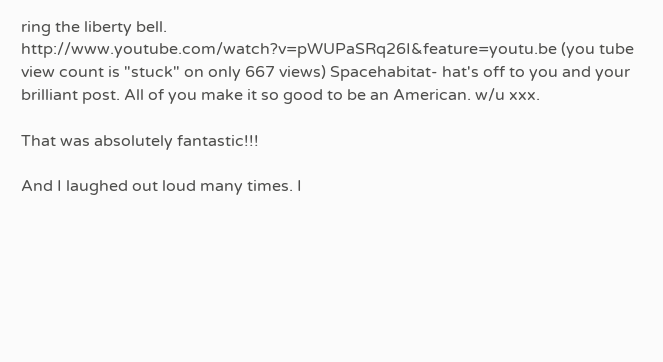ring the liberty bell. http://www.youtube.com/watch?v=pWUPaSRq26I&feature=youtu.be (you tube view count is "stuck" on only 667 views) Spacehabitat- hat's off to you and your brilliant post. All of you make it so good to be an American. w/u xxx.

That was absolutely fantastic!!!

And I laughed out loud many times. I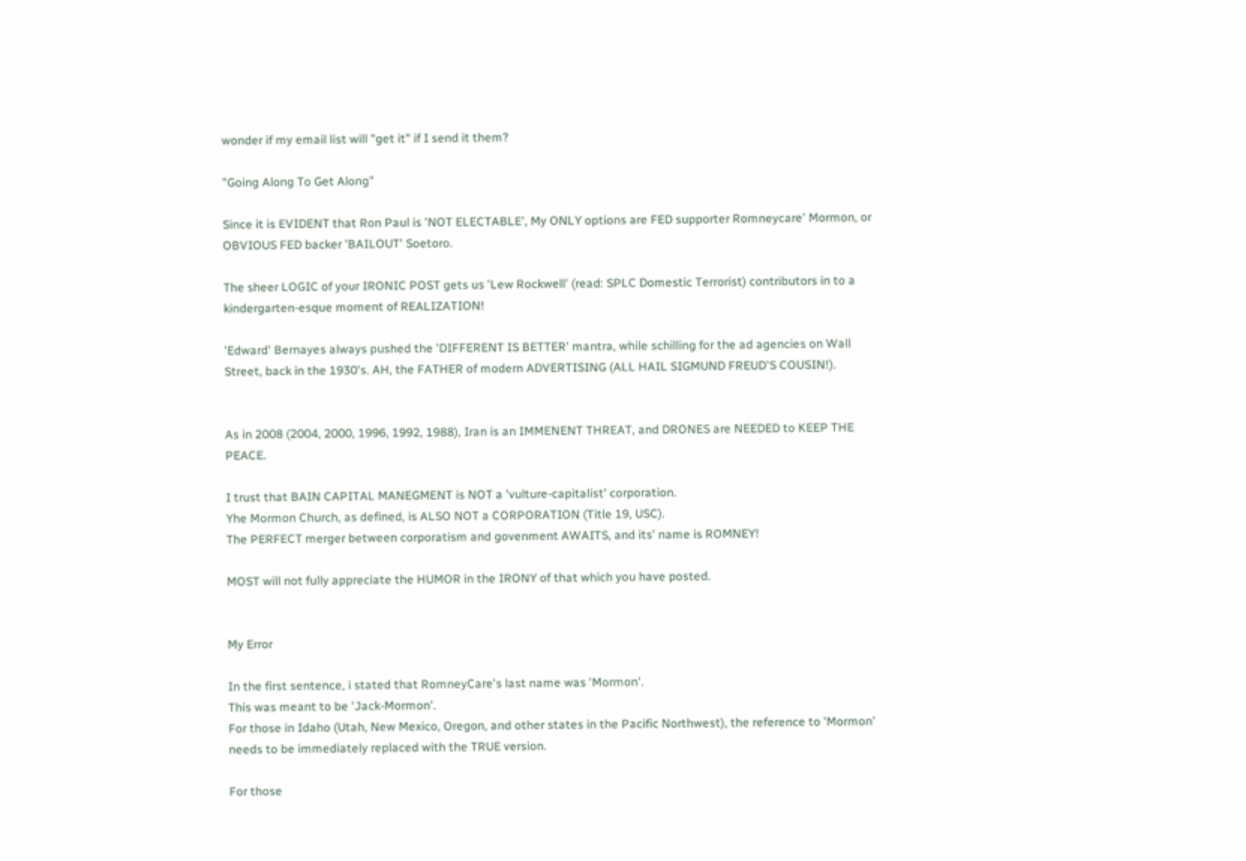wonder if my email list will "get it" if I send it them?

"Going Along To Get Along"

Since it is EVIDENT that Ron Paul is 'NOT ELECTABLE', My ONLY options are FED supporter Romneycare' Mormon, or OBVIOUS FED backer 'BAILOUT' Soetoro.

The sheer LOGIC of your IRONIC POST gets us 'Lew Rockwell' (read: SPLC Domestic Terrorist) contributors in to a kindergarten-esque moment of REALIZATION!

'Edward' Bernayes always pushed the 'DIFFERENT IS BETTER' mantra, while schilling for the ad agencies on Wall Street, back in the 1930's. AH, the FATHER of modern ADVERTISING (ALL HAIL SIGMUND FREUD'S COUSIN!).


As in 2008 (2004, 2000, 1996, 1992, 1988), Iran is an IMMENENT THREAT, and DRONES are NEEDED to KEEP THE PEACE.

I trust that BAIN CAPITAL MANEGMENT is NOT a 'vulture-capitalist' corporation.
Yhe Mormon Church, as defined, is ALSO NOT a CORPORATION (Title 19, USC).
The PERFECT merger between corporatism and govenment AWAITS, and its' name is ROMNEY!

MOST will not fully appreciate the HUMOR in the IRONY of that which you have posted.


My Error

In the first sentence, i stated that RomneyCare's last name was 'Mormon'.
This was meant to be 'Jack-Mormon'.
For those in Idaho (Utah, New Mexico, Oregon, and other states in the Pacific Northwest), the reference to 'Mormon' needs to be immediately replaced with the TRUE version.

For those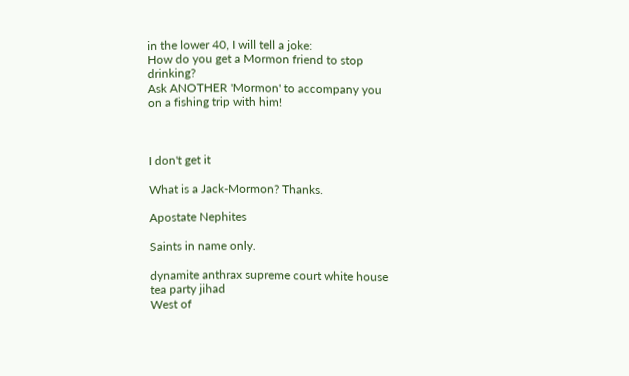in the lower 40, I will tell a joke:
How do you get a Mormon friend to stop drinking?
Ask ANOTHER 'Mormon' to accompany you on a fishing trip with him!



I don't get it

What is a Jack-Mormon? Thanks.

Apostate Nephites

Saints in name only.

dynamite anthrax supreme court white house tea party jihad
West of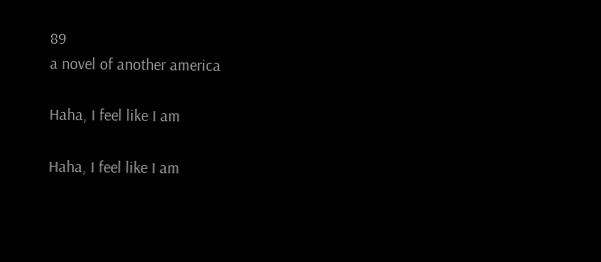89
a novel of another america

Haha, I feel like I am

Haha, I feel like I am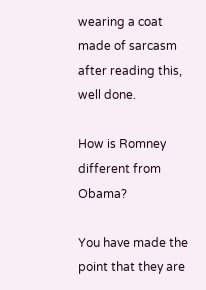wearing a coat made of sarcasm after reading this, well done.

How is Romney different from Obama?

You have made the point that they are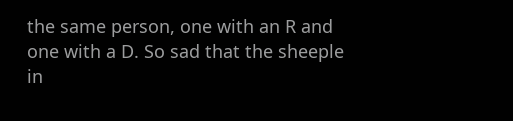the same person, one with an R and one with a D. So sad that the sheeple in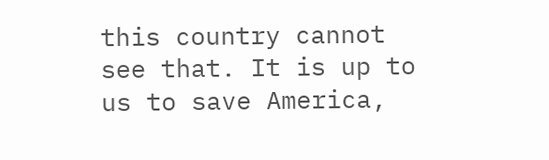this country cannot see that. It is up to us to save America,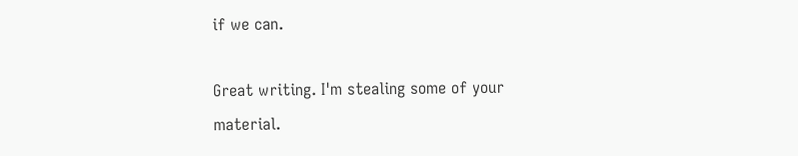if we can.

Great writing. I'm stealing some of your material.